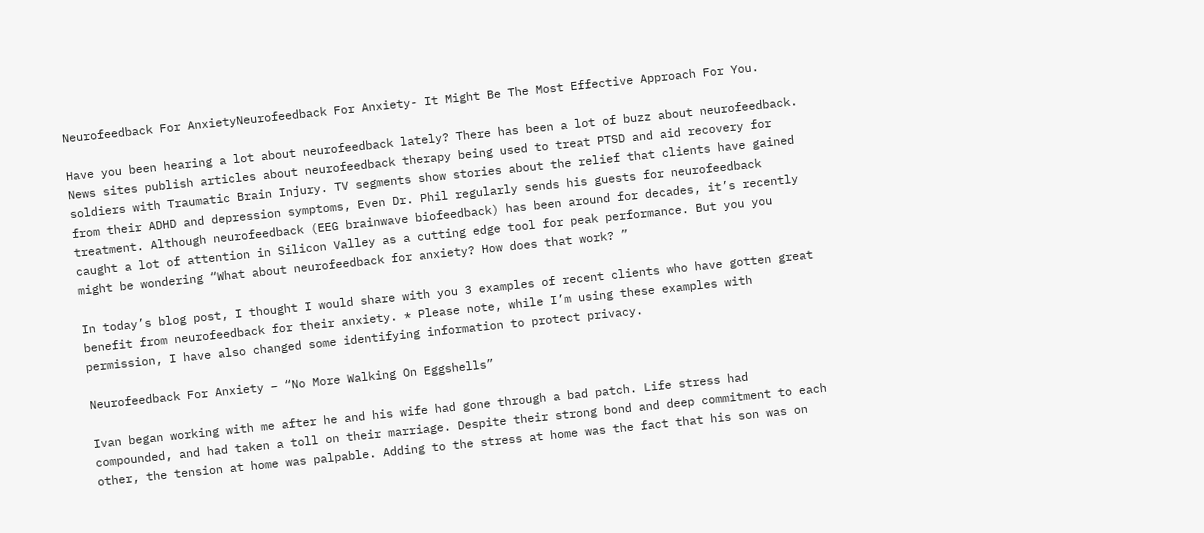Neurofeedback For AnxietyNeurofeedback For Anxiety- It Might Be The Most Effective Approach For You.

Have you been hearing a lot about neurofeedback lately? There has been a lot of buzz about neurofeedback. News sites publish articles about neurofeedback therapy being used to treat PTSD and aid recovery for soldiers with Traumatic Brain Injury. TV segments show stories about the relief that clients have gained from their ADHD and depression symptoms, Even Dr. Phil regularly sends his guests for neurofeedback treatment. Although neurofeedback (EEG brainwave biofeedback) has been around for decades, it’s recently caught a lot of attention in Silicon Valley as a cutting edge tool for peak performance. But you you might be wondering “What about neurofeedback for anxiety? How does that work? ”

In today’s blog post, I thought I would share with you 3 examples of recent clients who have gotten great benefit from neurofeedback for their anxiety. * Please note, while I’m using these examples with permission, I have also changed some identifying information to protect privacy.

Neurofeedback For Anxiety – “No More Walking On Eggshells”

Ivan began working with me after he and his wife had gone through a bad patch. Life stress had compounded, and had taken a toll on their marriage. Despite their strong bond and deep commitment to each other, the tension at home was palpable. Adding to the stress at home was the fact that his son was on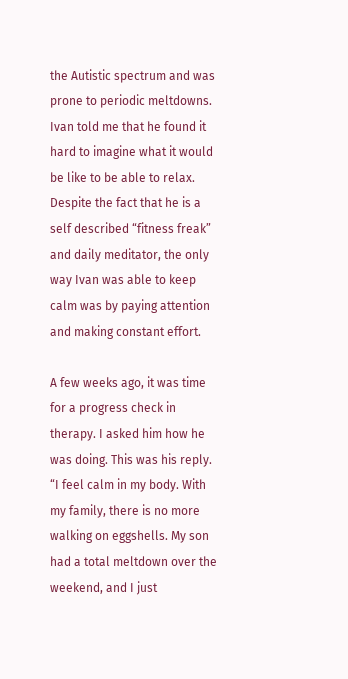the Autistic spectrum and was prone to periodic meltdowns. Ivan told me that he found it hard to imagine what it would be like to be able to relax. Despite the fact that he is a self described “fitness freak” and daily meditator, the only way Ivan was able to keep calm was by paying attention and making constant effort.

A few weeks ago, it was time for a progress check in therapy. I asked him how he was doing. This was his reply. “I feel calm in my body. With my family, there is no more walking on eggshells. My son had a total meltdown over the weekend, and I just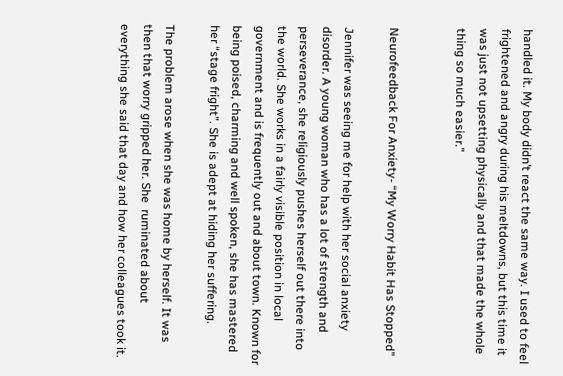handled it. My body didn’t react the same way. I used to feel frightened and angry during his meltdowns, but this time it was just not upsetting physically and that made the whole thing so much easier.”


Neurofeedback For Anxiety- “My Worry Habit Has Stopped”

Jennifer was seeing me for help with her social anxiety disorder. A young woman who has a lot of strength and perseverance, she religiously pushes herself out there into the world. She works in a fairly visible position in local government and is frequently out and about town. Known for being poised, charming and well spoken, she has mastered her “stage fright”. She is adept at hiding her suffering.

The problem arose when she was home by herself. It was then that worry gripped her. She  ruminated about everything she said that day and how her colleagues took it.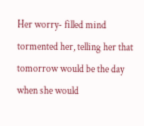Her worry- filled mind tormented her, telling her that tomorrow would be the day when she would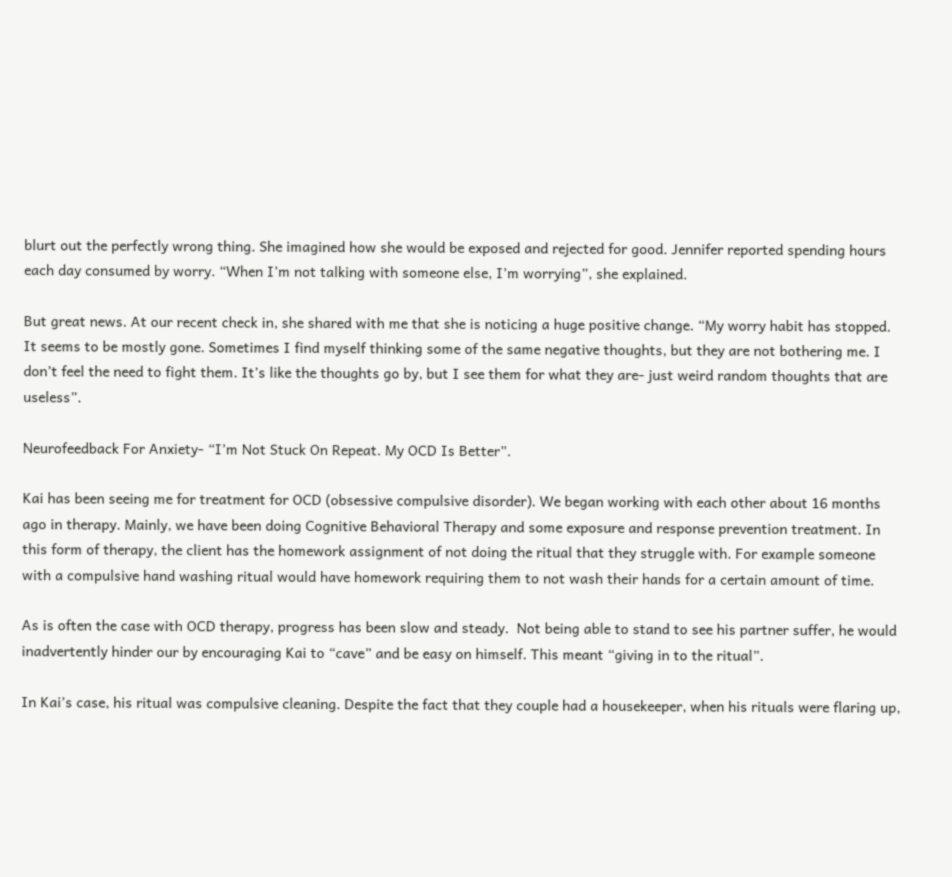blurt out the perfectly wrong thing. She imagined how she would be exposed and rejected for good. Jennifer reported spending hours each day consumed by worry. “When I’m not talking with someone else, I’m worrying”, she explained.

But great news. At our recent check in, she shared with me that she is noticing a huge positive change. “My worry habit has stopped. It seems to be mostly gone. Sometimes I find myself thinking some of the same negative thoughts, but they are not bothering me. I don’t feel the need to fight them. It’s like the thoughts go by, but I see them for what they are- just weird random thoughts that are useless”.

Neurofeedback For Anxiety- “I’m Not Stuck On Repeat. My OCD Is Better”.

Kai has been seeing me for treatment for OCD (obsessive compulsive disorder). We began working with each other about 16 months ago in therapy. Mainly, we have been doing Cognitive Behavioral Therapy and some exposure and response prevention treatment. In this form of therapy, the client has the homework assignment of not doing the ritual that they struggle with. For example someone with a compulsive hand washing ritual would have homework requiring them to not wash their hands for a certain amount of time.

As is often the case with OCD therapy, progress has been slow and steady.  Not being able to stand to see his partner suffer, he would inadvertently hinder our by encouraging Kai to “cave” and be easy on himself. This meant “giving in to the ritual”.

In Kai’s case, his ritual was compulsive cleaning. Despite the fact that they couple had a housekeeper, when his rituals were flaring up,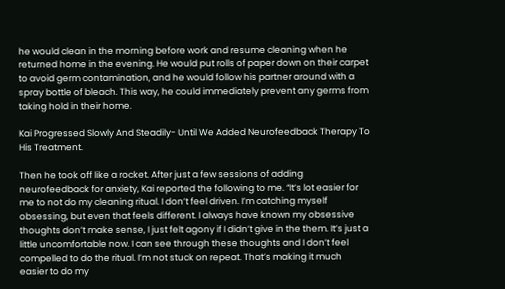he would clean in the morning before work and resume cleaning when he returned home in the evening. He would put rolls of paper down on their carpet to avoid germ contamination, and he would follow his partner around with a spray bottle of bleach. This way, he could immediately prevent any germs from taking hold in their home.

Kai Progressed Slowly And Steadily- Until We Added Neurofeedback Therapy To His Treatment.

Then he took off like a rocket. After just a few sessions of adding neurofeedback for anxiety, Kai reported the following to me. “It’s lot easier for me to not do my cleaning ritual. I don’t feel driven. I’m catching myself obsessing, but even that feels different. I always have known my obsessive thoughts don’t make sense, I just felt agony if I didn’t give in the them. It’s just a little uncomfortable now. I can see through these thoughts and I don’t feel compelled to do the ritual. I’m not stuck on repeat. That’s making it much easier to do my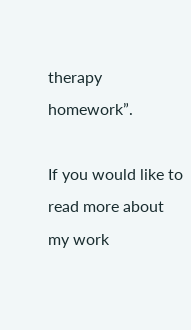therapy homework”.

If you would like to read more about my work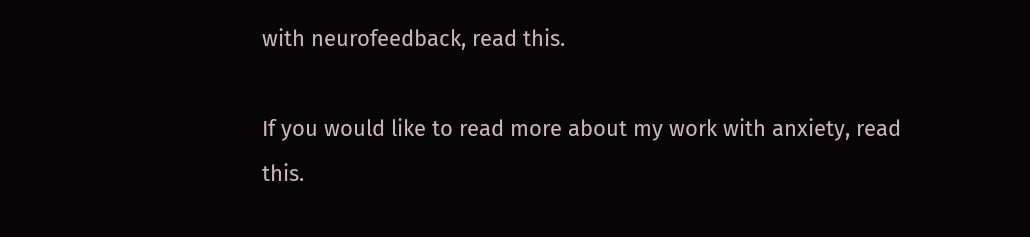with neurofeedback, read this.

If you would like to read more about my work with anxiety, read this.